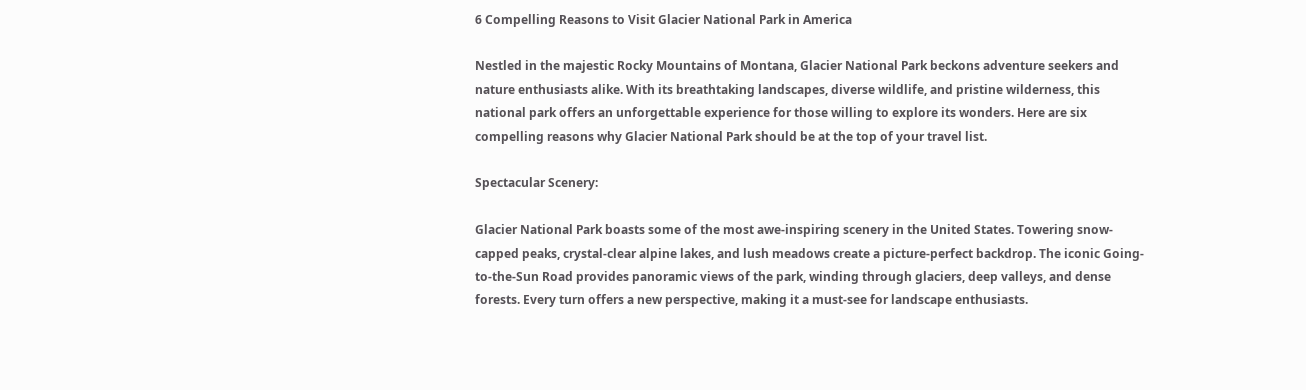6 Compelling Reasons to Visit Glacier National Park in America

Nestled in the majestic Rocky Mountains of Montana, Glacier National Park beckons adventure seekers and nature enthusiasts alike. With its breathtaking landscapes, diverse wildlife, and pristine wilderness, this national park offers an unforgettable experience for those willing to explore its wonders. Here are six compelling reasons why Glacier National Park should be at the top of your travel list.

Spectacular Scenery:

Glacier National Park boasts some of the most awe-inspiring scenery in the United States. Towering snow-capped peaks, crystal-clear alpine lakes, and lush meadows create a picture-perfect backdrop. The iconic Going-to-the-Sun Road provides panoramic views of the park, winding through glaciers, deep valleys, and dense forests. Every turn offers a new perspective, making it a must-see for landscape enthusiasts.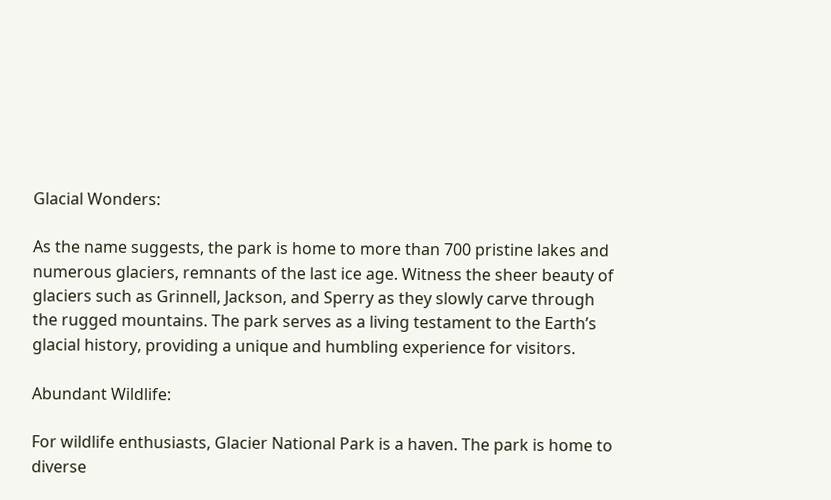Glacial Wonders:

As the name suggests, the park is home to more than 700 pristine lakes and numerous glaciers, remnants of the last ice age. Witness the sheer beauty of glaciers such as Grinnell, Jackson, and Sperry as they slowly carve through the rugged mountains. The park serves as a living testament to the Earth’s glacial history, providing a unique and humbling experience for visitors.

Abundant Wildlife:

For wildlife enthusiasts, Glacier National Park is a haven. The park is home to diverse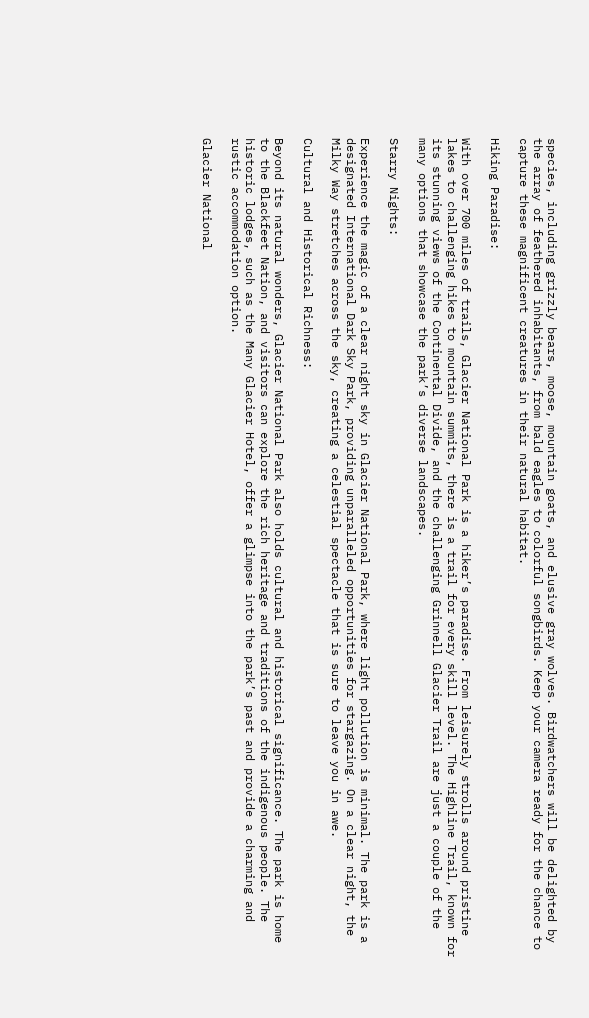species, including grizzly bears, moose, mountain goats, and elusive gray wolves. Birdwatchers will be delighted by the array of feathered inhabitants, from bald eagles to colorful songbirds. Keep your camera ready for the chance to capture these magnificent creatures in their natural habitat.

Hiking Paradise:

With over 700 miles of trails, Glacier National Park is a hiker’s paradise. From leisurely strolls around pristine lakes to challenging hikes to mountain summits, there is a trail for every skill level. The Highline Trail, known for its stunning views of the Continental Divide, and the challenging Grinnell Glacier Trail are just a couple of the many options that showcase the park’s diverse landscapes.

Starry Nights:

Experience the magic of a clear night sky in Glacier National Park, where light pollution is minimal. The park is a designated International Dark Sky Park, providing unparalleled opportunities for stargazing. On a clear night, the Milky Way stretches across the sky, creating a celestial spectacle that is sure to leave you in awe.

Cultural and Historical Richness:

Beyond its natural wonders, Glacier National Park also holds cultural and historical significance. The park is home to the Blackfeet Nation, and visitors can explore the rich heritage and traditions of the indigenous people. The historic lodges, such as the Many Glacier Hotel, offer a glimpse into the park’s past and provide a charming and rustic accommodation option.

Glacier National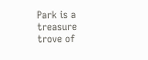Park is a treasure trove of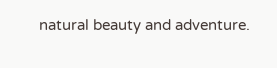natural beauty and adventure.